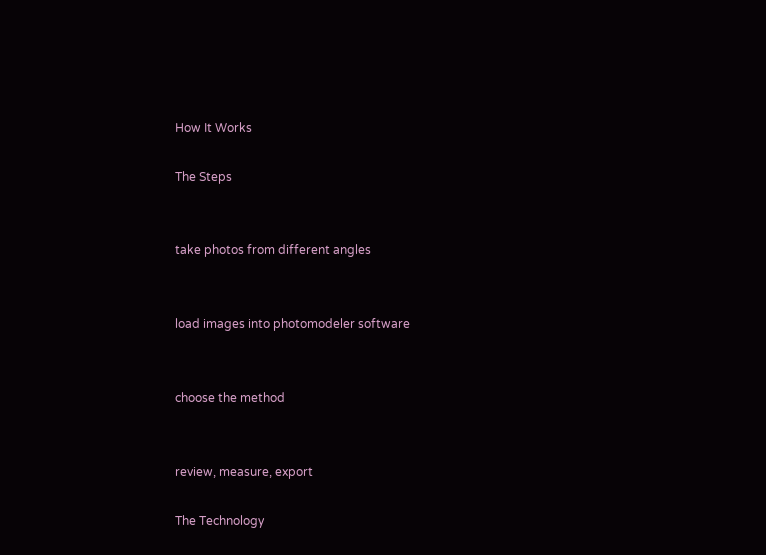How It Works

The Steps


take photos from different angles


load images into photomodeler software


choose the method


review, measure, export

The Technology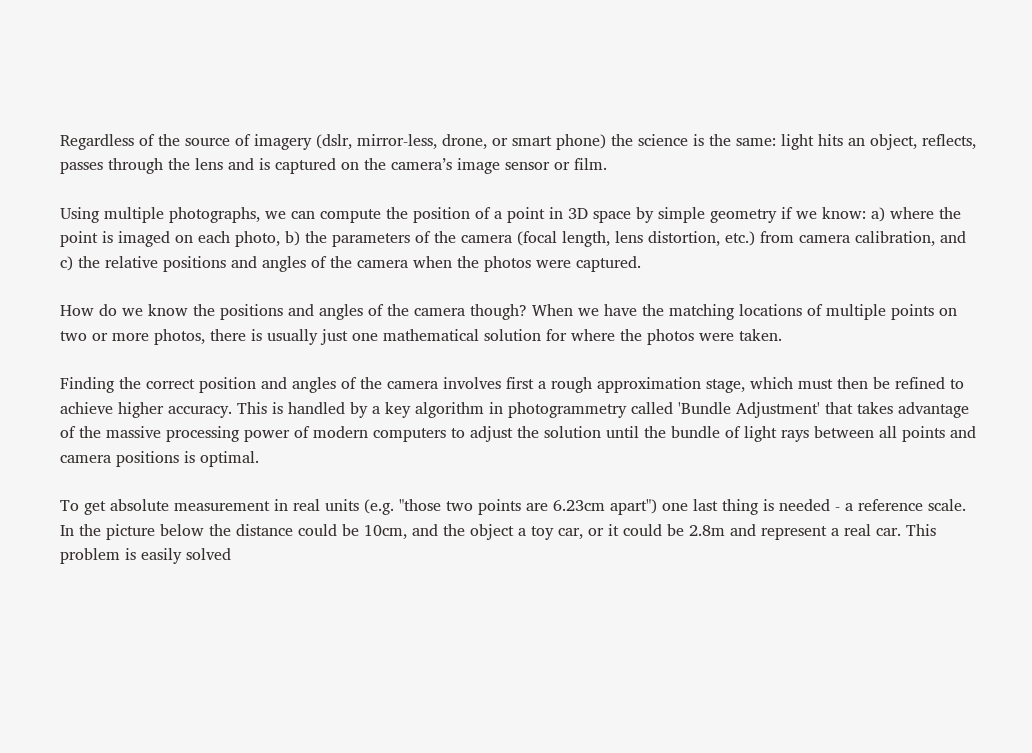Regardless of the source of imagery (dslr, mirror-less, drone, or smart phone) the science is the same: light hits an object, reflects, passes through the lens and is captured on the camera’s image sensor or film.

Using multiple photographs, we can compute the position of a point in 3D space by simple geometry if we know: a) where the point is imaged on each photo, b) the parameters of the camera (focal length, lens distortion, etc.) from camera calibration, and c) the relative positions and angles of the camera when the photos were captured.

How do we know the positions and angles of the camera though? When we have the matching locations of multiple points on two or more photos, there is usually just one mathematical solution for where the photos were taken.

Finding the correct position and angles of the camera involves first a rough approximation stage, which must then be refined to achieve higher accuracy. This is handled by a key algorithm in photogrammetry called 'Bundle Adjustment' that takes advantage of the massive processing power of modern computers to adjust the solution until the bundle of light rays between all points and camera positions is optimal.

To get absolute measurement in real units (e.g. "those two points are 6.23cm apart") one last thing is needed - a reference scale. In the picture below the distance could be 10cm, and the object a toy car, or it could be 2.8m and represent a real car. This problem is easily solved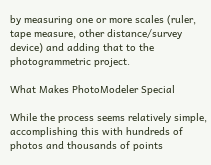by measuring one or more scales (ruler, tape measure, other distance/survey device) and adding that to the photogrammetric project.

What Makes PhotoModeler Special

While the process seems relatively simple, accomplishing this with hundreds of photos and thousands of points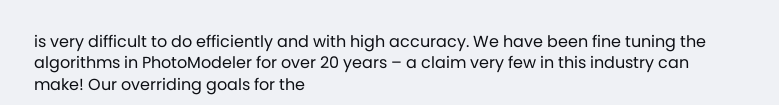is very difficult to do efficiently and with high accuracy. We have been fine tuning the algorithms in PhotoModeler for over 20 years – a claim very few in this industry can make! Our overriding goals for the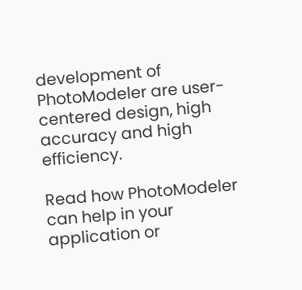development of PhotoModeler are user-centered design, high accuracy and high efficiency.

Read how PhotoModeler can help in your application or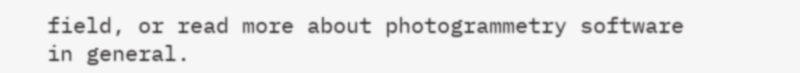field, or read more about photogrammetry software in general.